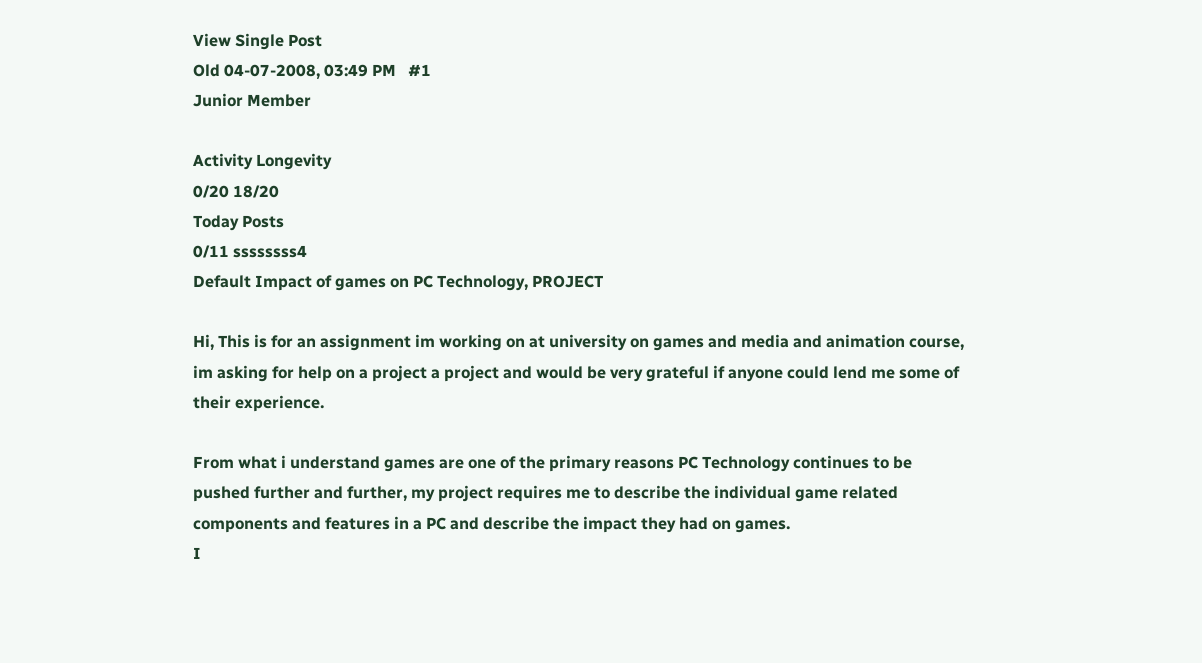View Single Post
Old 04-07-2008, 03:49 PM   #1
Junior Member

Activity Longevity
0/20 18/20
Today Posts
0/11 ssssssss4
Default Impact of games on PC Technology, PROJECT

Hi, This is for an assignment im working on at university on games and media and animation course, im asking for help on a project a project and would be very grateful if anyone could lend me some of their experience.

From what i understand games are one of the primary reasons PC Technology continues to be pushed further and further, my project requires me to describe the individual game related components and features in a PC and describe the impact they had on games.
I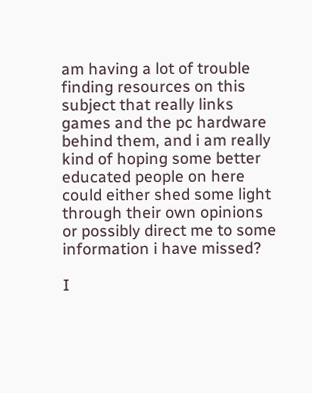am having a lot of trouble finding resources on this subject that really links games and the pc hardware behind them, and i am really kind of hoping some better educated people on here could either shed some light through their own opinions or possibly direct me to some information i have missed?

I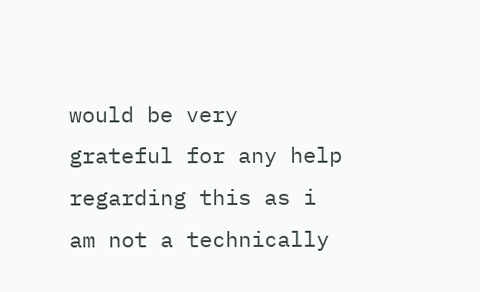would be very grateful for any help regarding this as i am not a technically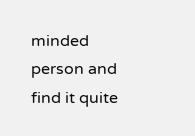minded person and find it quite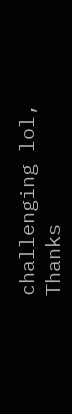challenging lol, Thanks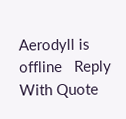Aerodyll is offline   Reply With Quote